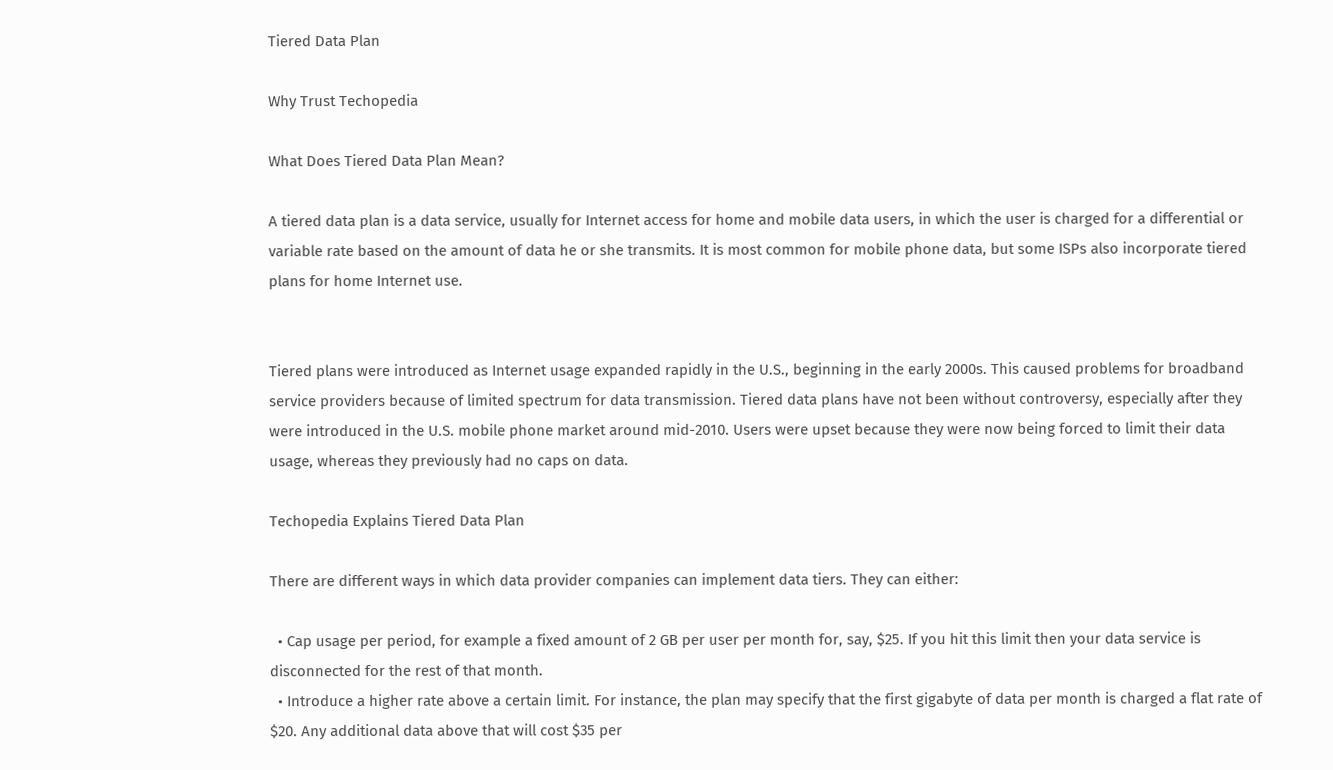Tiered Data Plan

Why Trust Techopedia

What Does Tiered Data Plan Mean?

A tiered data plan is a data service, usually for Internet access for home and mobile data users, in which the user is charged for a differential or variable rate based on the amount of data he or she transmits. It is most common for mobile phone data, but some ISPs also incorporate tiered plans for home Internet use.


Tiered plans were introduced as Internet usage expanded rapidly in the U.S., beginning in the early 2000s. This caused problems for broadband service providers because of limited spectrum for data transmission. Tiered data plans have not been without controversy, especially after they were introduced in the U.S. mobile phone market around mid-2010. Users were upset because they were now being forced to limit their data usage, whereas they previously had no caps on data.

Techopedia Explains Tiered Data Plan

There are different ways in which data provider companies can implement data tiers. They can either:

  • Cap usage per period, for example a fixed amount of 2 GB per user per month for, say, $25. If you hit this limit then your data service is disconnected for the rest of that month.
  • Introduce a higher rate above a certain limit. For instance, the plan may specify that the first gigabyte of data per month is charged a flat rate of $20. Any additional data above that will cost $35 per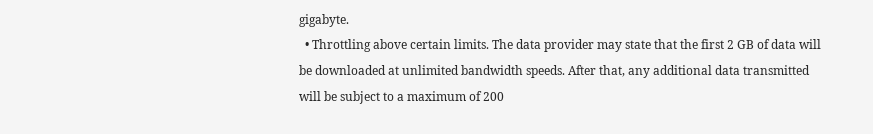gigabyte.
  • Throttling above certain limits. The data provider may state that the first 2 GB of data will be downloaded at unlimited bandwidth speeds. After that, any additional data transmitted will be subject to a maximum of 200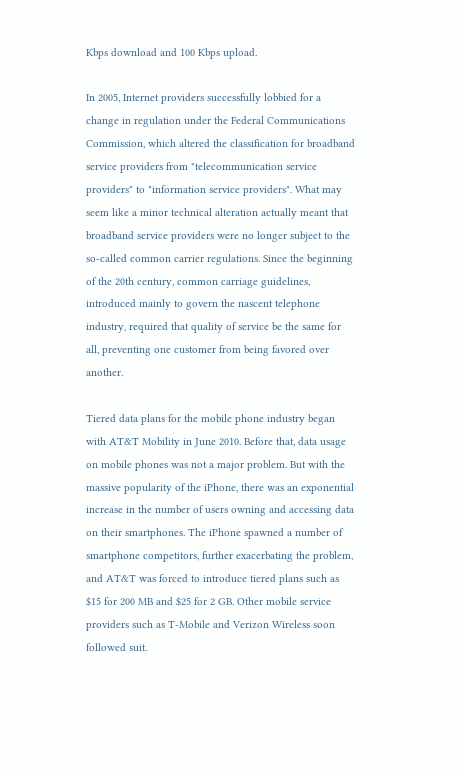Kbps download and 100 Kbps upload.

In 2005, Internet providers successfully lobbied for a change in regulation under the Federal Communications Commission, which altered the classification for broadband service providers from "telecommunication service providers" to "information service providers". What may seem like a minor technical alteration actually meant that broadband service providers were no longer subject to the so-called common carrier regulations. Since the beginning of the 20th century, common carriage guidelines, introduced mainly to govern the nascent telephone industry, required that quality of service be the same for all, preventing one customer from being favored over another.

Tiered data plans for the mobile phone industry began with AT&T Mobility in June 2010. Before that, data usage on mobile phones was not a major problem. But with the massive popularity of the iPhone, there was an exponential increase in the number of users owning and accessing data on their smartphones. The iPhone spawned a number of smartphone competitors, further exacerbating the problem, and AT&T was forced to introduce tiered plans such as $15 for 200 MB and $25 for 2 GB. Other mobile service providers such as T-Mobile and Verizon Wireless soon followed suit.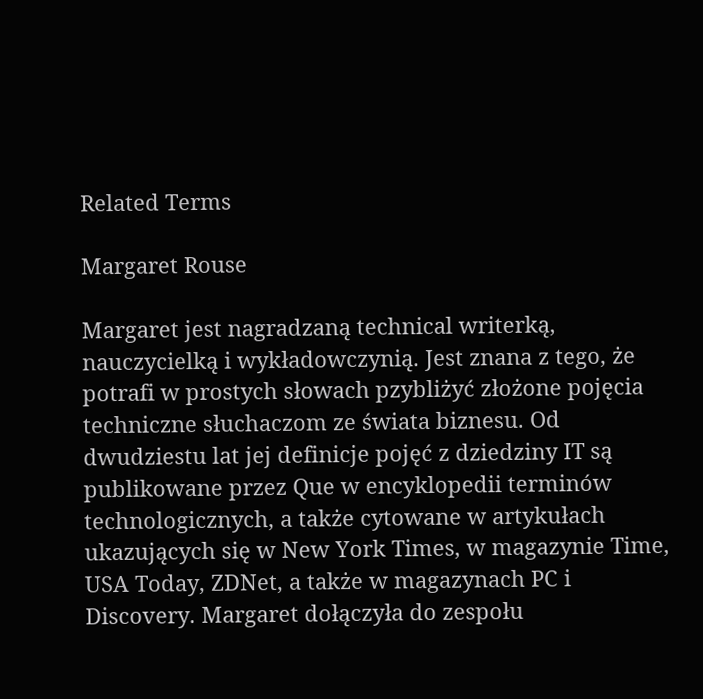Related Terms

Margaret Rouse

Margaret jest nagradzaną technical writerką, nauczycielką i wykładowczynią. Jest znana z tego, że potrafi w prostych słowach pzybliżyć złożone pojęcia techniczne słuchaczom ze świata biznesu. Od dwudziestu lat jej definicje pojęć z dziedziny IT są publikowane przez Que w encyklopedii terminów technologicznych, a także cytowane w artykułach ukazujących się w New York Times, w magazynie Time, USA Today, ZDNet, a także w magazynach PC i Discovery. Margaret dołączyła do zespołu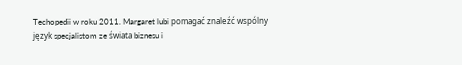Techopedii w roku 2011. Margaret lubi pomagać znaleźć wspólny język specjalistom ze świata biznesu i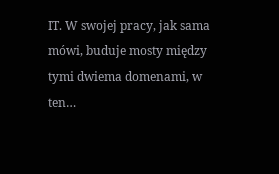IT. W swojej pracy, jak sama mówi, buduje mosty między tymi dwiema domenami, w ten…